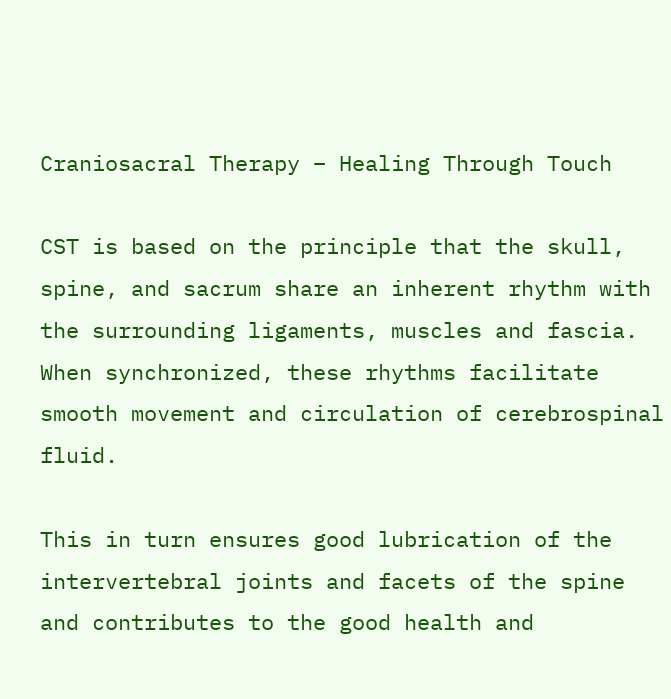Craniosacral Therapy – Healing Through Touch

CST is based on the principle that the skull, spine, and sacrum share an inherent rhythm with the surrounding ligaments, muscles and fascia. When synchronized, these rhythms facilitate smooth movement and circulation of cerebrospinal fluid.

This in turn ensures good lubrication of the intervertebral joints and facets of the spine and contributes to the good health and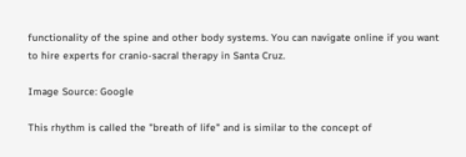functionality of the spine and other body systems. You can navigate online if you want to hire experts for cranio-sacral therapy in Santa Cruz.

Image Source: Google

This rhythm is called the "breath of life" and is similar to the concept of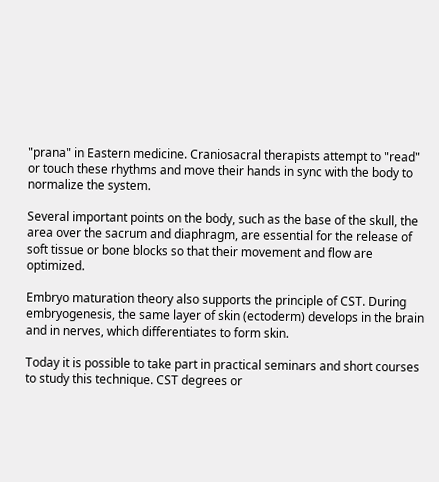"prana" in Eastern medicine. Craniosacral therapists attempt to "read" or touch these rhythms and move their hands in sync with the body to normalize the system.

Several important points on the body, such as the base of the skull, the area over the sacrum and diaphragm, are essential for the release of soft tissue or bone blocks so that their movement and flow are optimized.

Embryo maturation theory also supports the principle of CST. During embryogenesis, the same layer of skin (ectoderm) develops in the brain and in nerves, which differentiates to form skin.

Today it is possible to take part in practical seminars and short courses to study this technique. CST degrees or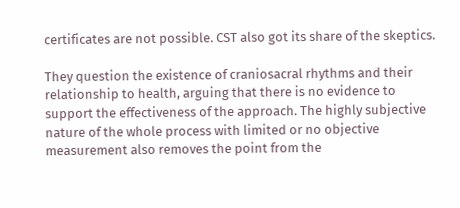certificates are not possible. CST also got its share of the skeptics.

They question the existence of craniosacral rhythms and their relationship to health, arguing that there is no evidence to support the effectiveness of the approach. The highly subjective nature of the whole process with limited or no objective measurement also removes the point from the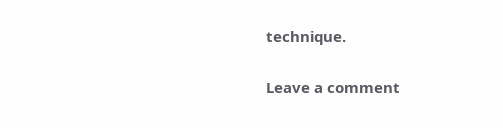technique.

Leave a comment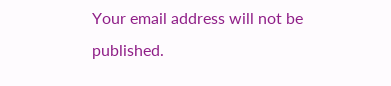Your email address will not be published.